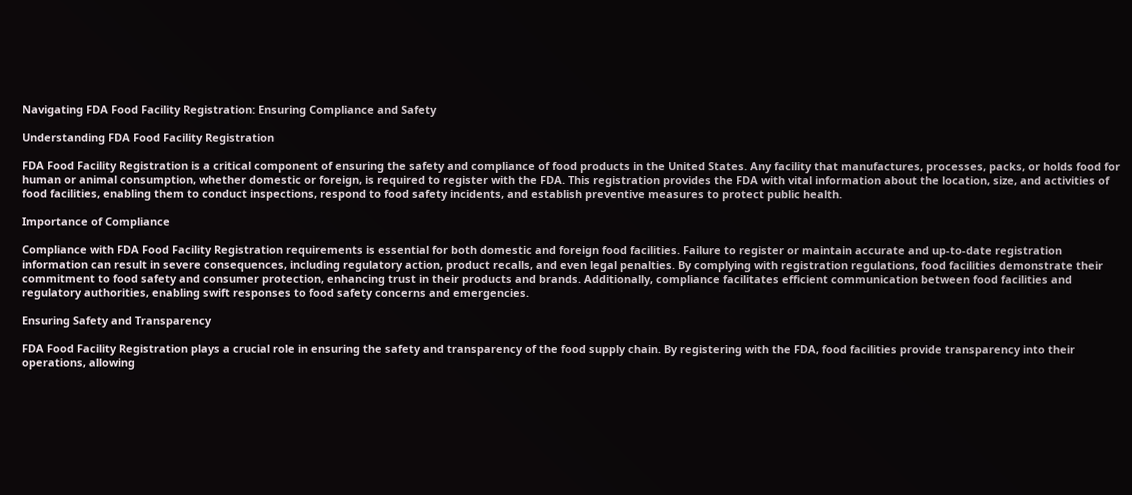Navigating FDA Food Facility Registration: Ensuring Compliance and Safety

Understanding FDA Food Facility Registration

FDA Food Facility Registration is a critical component of ensuring the safety and compliance of food products in the United States. Any facility that manufactures, processes, packs, or holds food for human or animal consumption, whether domestic or foreign, is required to register with the FDA. This registration provides the FDA with vital information about the location, size, and activities of food facilities, enabling them to conduct inspections, respond to food safety incidents, and establish preventive measures to protect public health.

Importance of Compliance

Compliance with FDA Food Facility Registration requirements is essential for both domestic and foreign food facilities. Failure to register or maintain accurate and up-to-date registration information can result in severe consequences, including regulatory action, product recalls, and even legal penalties. By complying with registration regulations, food facilities demonstrate their commitment to food safety and consumer protection, enhancing trust in their products and brands. Additionally, compliance facilitates efficient communication between food facilities and regulatory authorities, enabling swift responses to food safety concerns and emergencies.

Ensuring Safety and Transparency

FDA Food Facility Registration plays a crucial role in ensuring the safety and transparency of the food supply chain. By registering with the FDA, food facilities provide transparency into their operations, allowing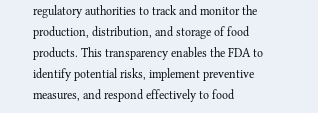regulatory authorities to track and monitor the production, distribution, and storage of food products. This transparency enables the FDA to identify potential risks, implement preventive measures, and respond effectively to food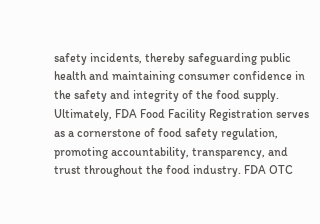safety incidents, thereby safeguarding public health and maintaining consumer confidence in the safety and integrity of the food supply. Ultimately, FDA Food Facility Registration serves as a cornerstone of food safety regulation, promoting accountability, transparency, and trust throughout the food industry. FDA OTC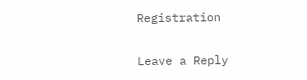Registration

Leave a Reply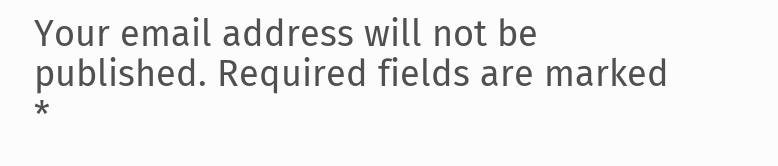Your email address will not be published. Required fields are marked *